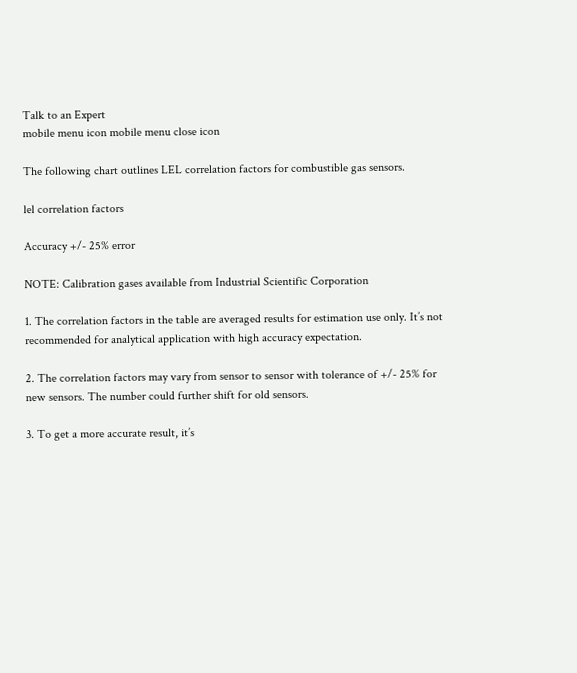Talk to an Expert
mobile menu icon mobile menu close icon

The following chart outlines LEL correlation factors for combustible gas sensors.

lel correlation factors

Accuracy +/- 25% error

NOTE: Calibration gases available from Industrial Scientific Corporation

1. The correlation factors in the table are averaged results for estimation use only. It’s not recommended for analytical application with high accuracy expectation.

2. The correlation factors may vary from sensor to sensor with tolerance of +/- 25% for new sensors. The number could further shift for old sensors.

3. To get a more accurate result, it’s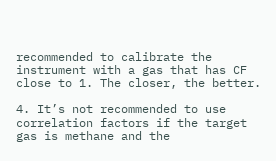recommended to calibrate the instrument with a gas that has CF close to 1. The closer, the better.

4. It’s not recommended to use correlation factors if the target gas is methane and the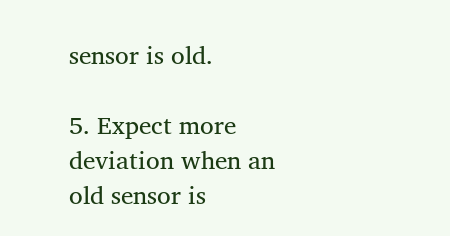sensor is old.

5. Expect more deviation when an old sensor is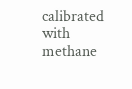calibrated with methane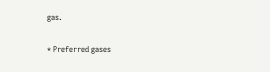gas.

* Preferred gases